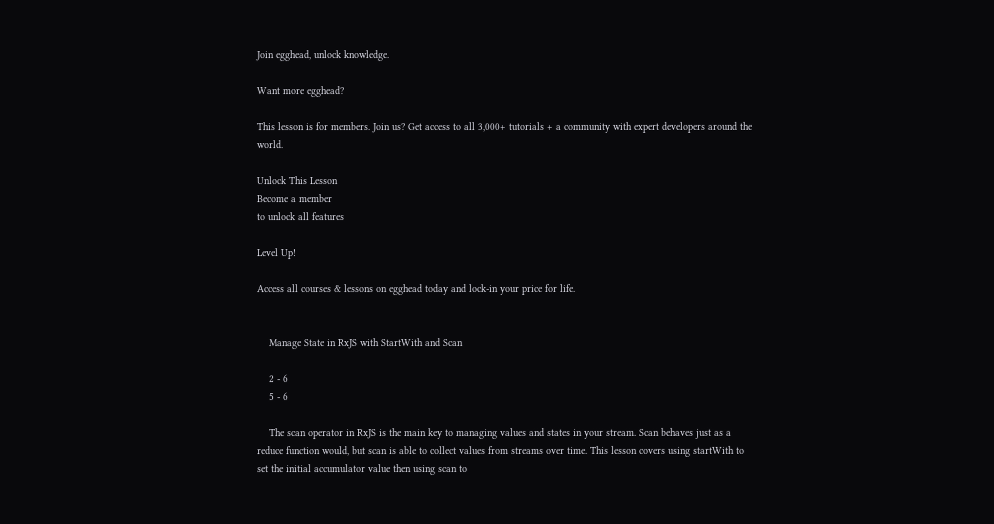Join egghead, unlock knowledge.

Want more egghead?

This lesson is for members. Join us? Get access to all 3,000+ tutorials + a community with expert developers around the world.

Unlock This Lesson
Become a member
to unlock all features

Level Up!

Access all courses & lessons on egghead today and lock-in your price for life.


    Manage State in RxJS with StartWith and Scan

    2 - 6
    5 - 6

    The scan operator in RxJS is the main key to managing values and states in your stream. Scan behaves just as a reduce function would, but scan is able to collect values from streams over time. This lesson covers using startWith to set the initial accumulator value then using scan to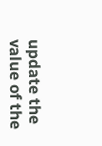update the value of the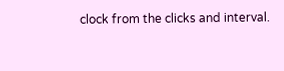clock from the clicks and interval.